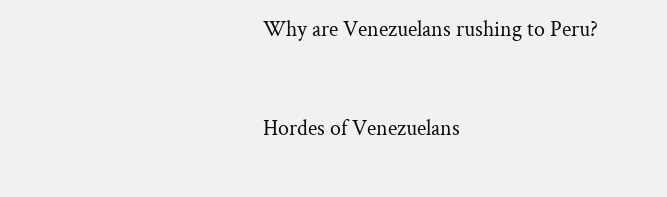Why are Venezuelans rushing to Peru?


Hordes of Venezuelans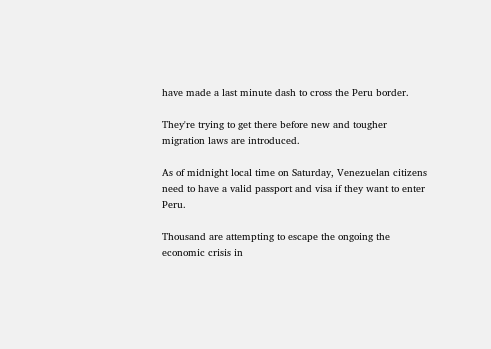have made a last minute dash to cross the Peru border.

They're trying to get there before new and tougher migration laws are introduced.

As of midnight local time on Saturday, Venezuelan citizens need to have a valid passport and visa if they want to enter Peru.

Thousand are attempting to escape the ongoing the economic crisis in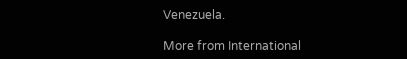Venezuela.

More from International